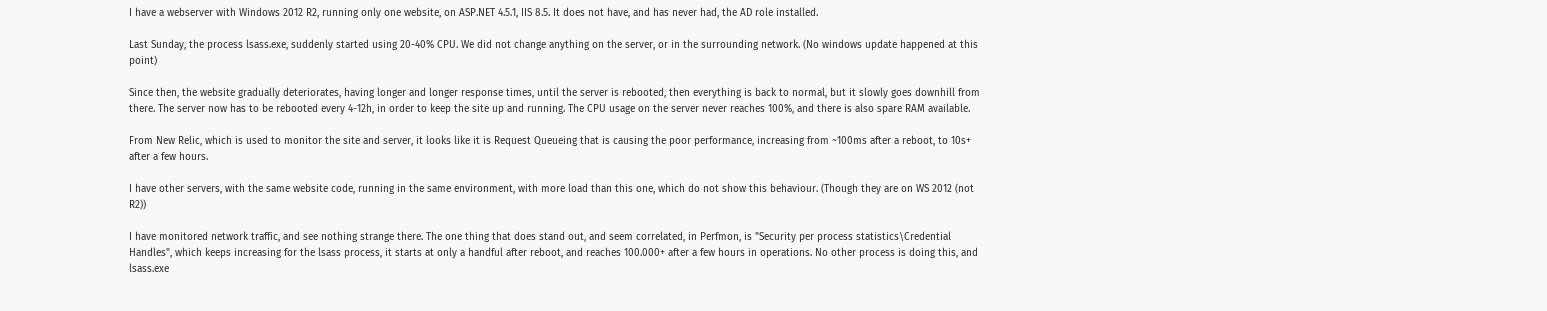I have a webserver with Windows 2012 R2, running only one website, on ASP.NET 4.5.1, IIS 8.5. It does not have, and has never had, the AD role installed.

Last Sunday, the process lsass.exe, suddenly started using 20-40% CPU. We did not change anything on the server, or in the surrounding network. (No windows update happened at this point)

Since then, the website gradually deteriorates, having longer and longer response times, until the server is rebooted, then everything is back to normal, but it slowly goes downhill from there. The server now has to be rebooted every 4-12h, in order to keep the site up and running. The CPU usage on the server never reaches 100%, and there is also spare RAM available.

From New Relic, which is used to monitor the site and server, it looks like it is Request Queueing that is causing the poor performance, increasing from ~100ms after a reboot, to 10s+ after a few hours.

I have other servers, with the same website code, running in the same environment, with more load than this one, which do not show this behaviour. (Though they are on WS 2012 (not R2))

I have monitored network traffic, and see nothing strange there. The one thing that does stand out, and seem correlated, in Perfmon, is "Security per process statistics\Credential Handles", which keeps increasing for the lsass process, it starts at only a handful after reboot, and reaches 100.000+ after a few hours in operations. No other process is doing this, and lsass.exe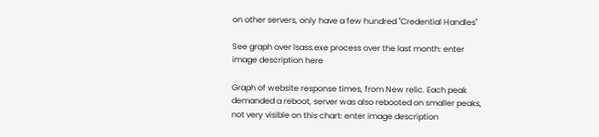on other servers, only have a few hundred "Credential Handles"

See graph over lsass.exe process over the last month: enter image description here

Graph of website response times, from New relic. Each peak demanded a reboot, server was also rebooted on smaller peaks, not very visible on this chart: enter image description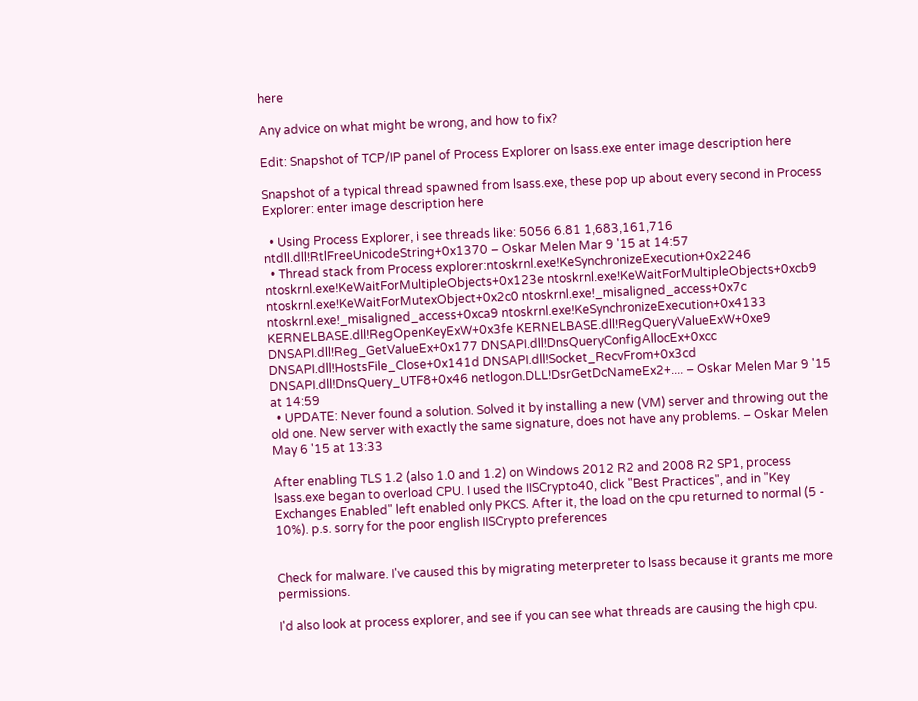here

Any advice on what might be wrong, and how to fix?

Edit: Snapshot of TCP/IP panel of Process Explorer on lsass.exe enter image description here

Snapshot of a typical thread spawned from lsass.exe, these pop up about every second in Process Explorer: enter image description here

  • Using Process Explorer, i see threads like: 5056 6.81 1,683,161,716 ntdll.dll!RtlFreeUnicodeString+0x1370 – Oskar Melen Mar 9 '15 at 14:57
  • Thread stack from Process explorer:ntoskrnl.exe!KeSynchronizeExecution+0x2246 ntoskrnl.exe!KeWaitForMultipleObjects+0x123e ntoskrnl.exe!KeWaitForMultipleObjects+0xcb9 ntoskrnl.exe!KeWaitForMutexObject+0x2c0 ntoskrnl.exe!_misaligned_access+0x7c ntoskrnl.exe!_misaligned_access+0xca9 ntoskrnl.exe!KeSynchronizeExecution+0x4133 KERNELBASE.dll!RegOpenKeyExW+0x3fe KERNELBASE.dll!RegQueryValueExW+0xe9 DNSAPI.dll!Reg_GetValueEx+0x177 DNSAPI.dll!DnsQueryConfigAllocEx+0xcc DNSAPI.dll!HostsFile_Close+0x141d DNSAPI.dll!Socket_RecvFrom+0x3cd DNSAPI.dll!DnsQuery_UTF8+0x46 netlogon.DLL!DsrGetDcNameEx2+.... – Oskar Melen Mar 9 '15 at 14:59
  • UPDATE: Never found a solution. Solved it by installing a new (VM) server and throwing out the old one. New server with exactly the same signature, does not have any problems. – Oskar Melen May 6 '15 at 13:33

After enabling TLS 1.2 (also 1.0 and 1.2) on Windows 2012 R2 and 2008 R2 SP1, process lsass.exe began to overload CPU. I used the IISCrypto40, click "Best Practices", and in "Key Exchanges Enabled" left enabled only PKCS. After it, the load on the cpu returned to normal (5 - 10%). p.s. sorry for the poor english IISCrypto preferences


Check for malware. I've caused this by migrating meterpreter to lsass because it grants me more permissions.

I'd also look at process explorer, and see if you can see what threads are causing the high cpu.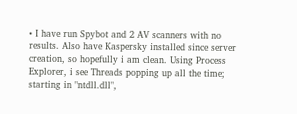• I have run Spybot and 2 AV scanners with no results. Also have Kaspersky installed since server creation, so hopefully i am clean. Using Process Explorer, i see Threads popping up all the time; starting in "ntdll.dll",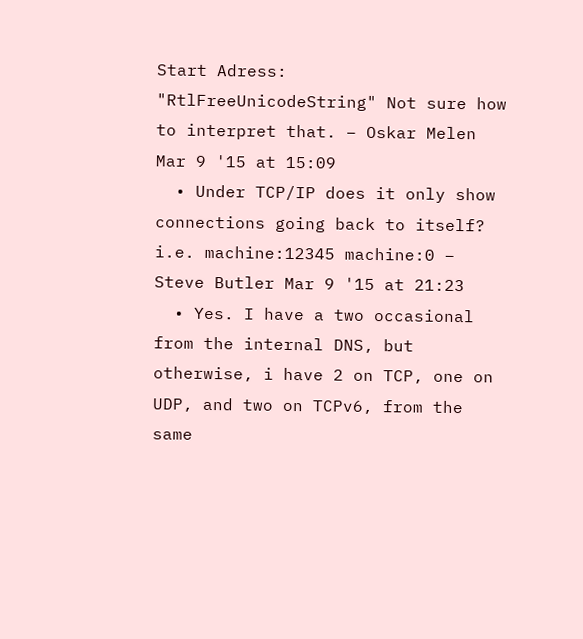Start Adress: "RtlFreeUnicodeString" Not sure how to interpret that. – Oskar Melen Mar 9 '15 at 15:09
  • Under TCP/IP does it only show connections going back to itself? i.e. machine:12345 machine:0 – Steve Butler Mar 9 '15 at 21:23
  • Yes. I have a two occasional from the internal DNS, but otherwise, i have 2 on TCP, one on UDP, and two on TCPv6, from the same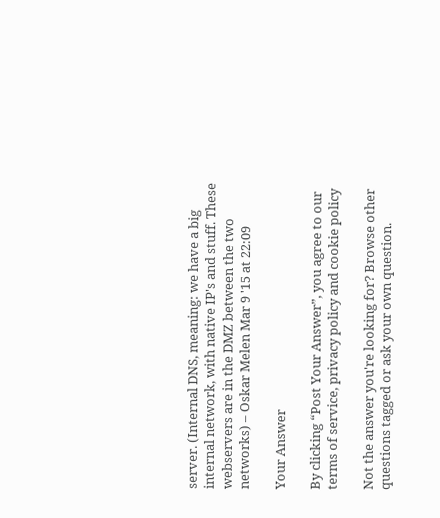server. (Internal DNS, meaning: we have a big internal network, with native IP's and stuff. These webservers are in the DMZ between the two networks) – Oskar Melen Mar 9 '15 at 22:09

Your Answer

By clicking “Post Your Answer”, you agree to our terms of service, privacy policy and cookie policy

Not the answer you're looking for? Browse other questions tagged or ask your own question.